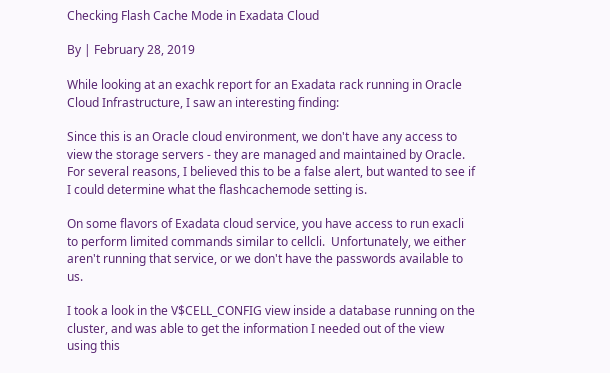Checking Flash Cache Mode in Exadata Cloud

By | February 28, 2019

While looking at an exachk report for an Exadata rack running in Oracle Cloud Infrastructure, I saw an interesting finding:

Since this is an Oracle cloud environment, we don't have any access to view the storage servers - they are managed and maintained by Oracle.  For several reasons, I believed this to be a false alert, but wanted to see if I could determine what the flashcachemode setting is.

On some flavors of Exadata cloud service, you have access to run exacli to perform limited commands similar to cellcli.  Unfortunately, we either aren't running that service, or we don't have the passwords available to us.

I took a look in the V$CELL_CONFIG view inside a database running on the cluster, and was able to get the information I needed out of the view using this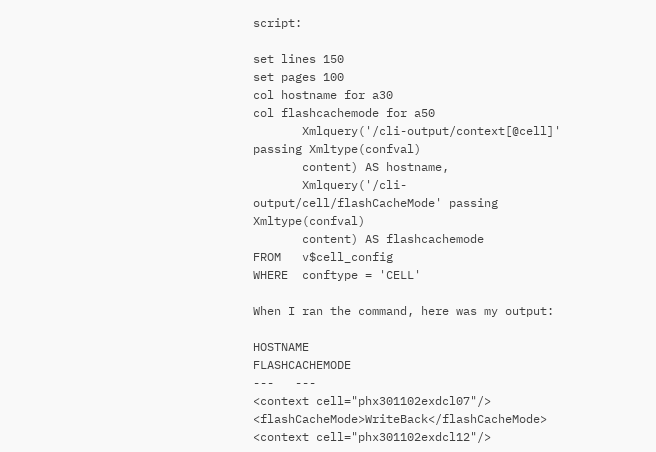script:

set lines 150
set pages 100
col hostname for a30
col flashcachemode for a50
       Xmlquery('/cli-output/context[@cell]' passing Xmltype(confval)
       content) AS hostname,
       Xmlquery('/cli-output/cell/flashCacheMode' passing Xmltype(confval)
       content) AS flashcachemode
FROM   v$cell_config
WHERE  conftype = 'CELL'

When I ran the command, here was my output:

HOSTNAME                                 FLASHCACHEMODE
---   ---
<context cell="phx301102exdcl07"/>   <flashCacheMode>WriteBack</flashCacheMode>
<context cell="phx301102exdcl12"/>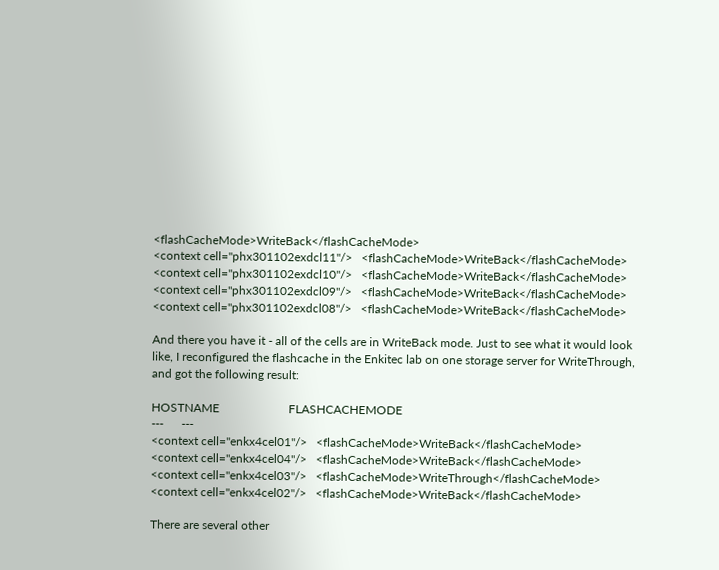<flashCacheMode>WriteBack</flashCacheMode>
<context cell="phx301102exdcl11"/>   <flashCacheMode>WriteBack</flashCacheMode>
<context cell="phx301102exdcl10"/>   <flashCacheMode>WriteBack</flashCacheMode>
<context cell="phx301102exdcl09"/>   <flashCacheMode>WriteBack</flashCacheMode>
<context cell="phx301102exdcl08"/>   <flashCacheMode>WriteBack</flashCacheMode>

And there you have it - all of the cells are in WriteBack mode. Just to see what it would look like, I reconfigured the flashcache in the Enkitec lab on one storage server for WriteThrough, and got the following result:

HOSTNAME                       FLASHCACHEMODE
---      ---
<context cell="enkx4cel01"/>   <flashCacheMode>WriteBack</flashCacheMode>
<context cell="enkx4cel04"/>   <flashCacheMode>WriteBack</flashCacheMode>
<context cell="enkx4cel03"/>   <flashCacheMode>WriteThrough</flashCacheMode>
<context cell="enkx4cel02"/>   <flashCacheMode>WriteBack</flashCacheMode>

There are several other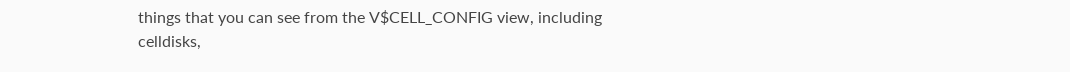things that you can see from the V$CELL_CONFIG view, including celldisks,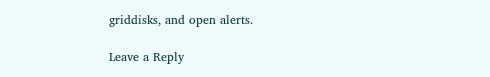griddisks, and open alerts.

Leave a Reply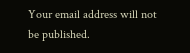Your email address will not be published.